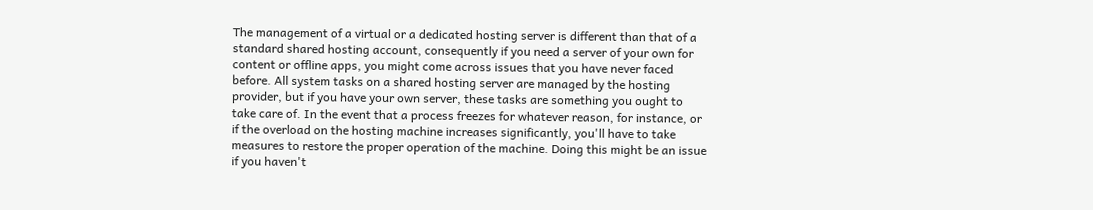The management of a virtual or a dedicated hosting server is different than that of a standard shared hosting account, consequently if you need a server of your own for content or offline apps, you might come across issues that you have never faced before. All system tasks on a shared hosting server are managed by the hosting provider, but if you have your own server, these tasks are something you ought to take care of. In the event that a process freezes for whatever reason, for instance, or if the overload on the hosting machine increases significantly, you'll have to take measures to restore the proper operation of the machine. Doing this might be an issue if you haven't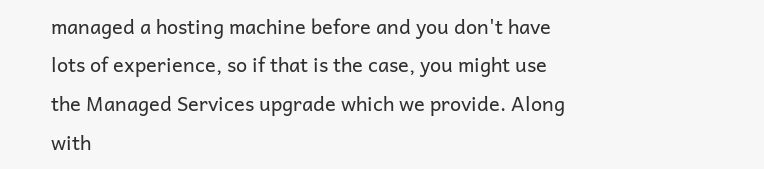managed a hosting machine before and you don't have lots of experience, so if that is the case, you might use the Managed Services upgrade which we provide. Along with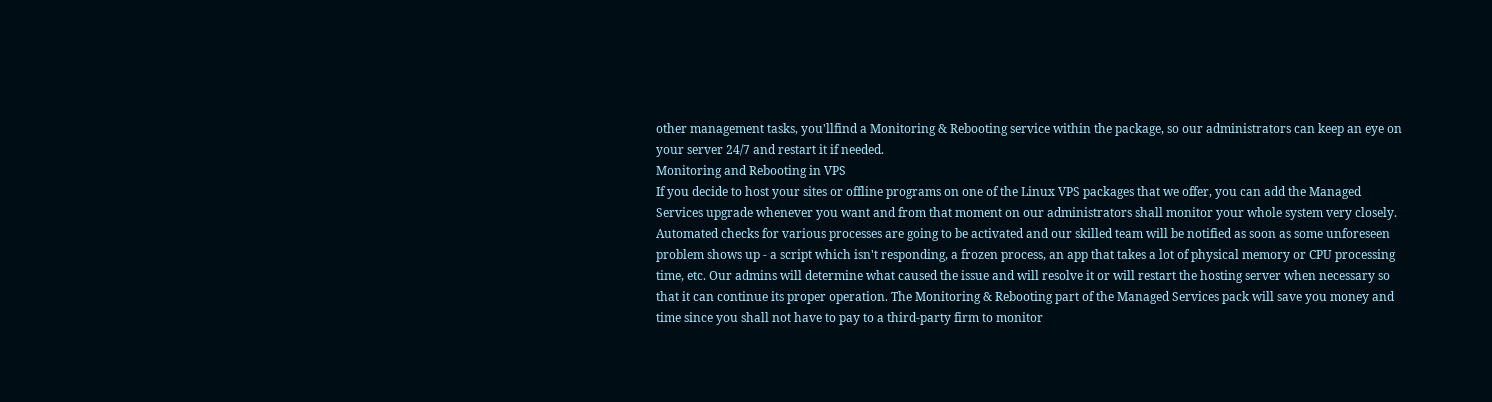other management tasks, you'llfind a Monitoring & Rebooting service within the package, so our administrators can keep an eye on your server 24/7 and restart it if needed.
Monitoring and Rebooting in VPS
If you decide to host your sites or offline programs on one of the Linux VPS packages that we offer, you can add the Managed Services upgrade whenever you want and from that moment on our administrators shall monitor your whole system very closely. Automated checks for various processes are going to be activated and our skilled team will be notified as soon as some unforeseen problem shows up - a script which isn't responding, a frozen process, an app that takes a lot of physical memory or CPU processing time, etc. Our admins will determine what caused the issue and will resolve it or will restart the hosting server when necessary so that it can continue its proper operation. The Monitoring & Rebooting part of the Managed Services pack will save you money and time since you shall not have to pay to a third-party firm to monitor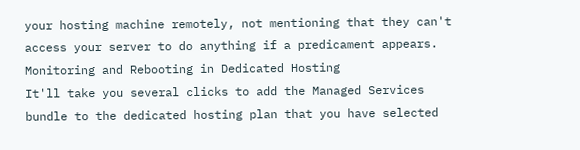your hosting machine remotely, not mentioning that they can't access your server to do anything if a predicament appears.
Monitoring and Rebooting in Dedicated Hosting
It'll take you several clicks to add the Managed Services bundle to the dedicated hosting plan that you have selected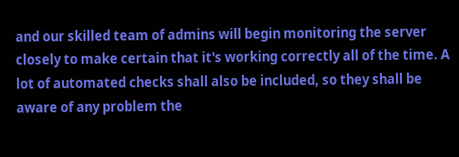and our skilled team of admins will begin monitoring the server closely to make certain that it's working correctly all of the time. A lot of automated checks shall also be included, so they shall be aware of any problem the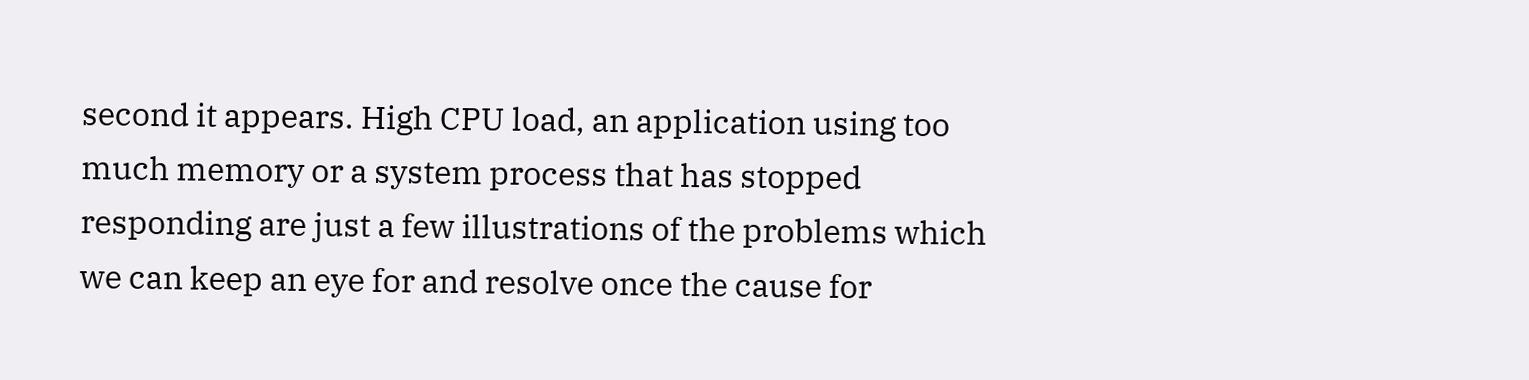second it appears. High CPU load, an application using too much memory or a system process that has stopped responding are just a few illustrations of the problems which we can keep an eye for and resolve once the cause for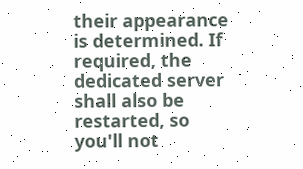their appearance is determined. If required, the dedicated server shall also be restarted, so you'll not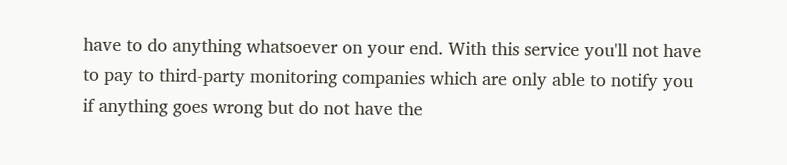have to do anything whatsoever on your end. With this service you'll not have to pay to third-party monitoring companies which are only able to notify you if anything goes wrong but do not have the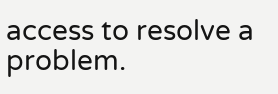access to resolve a problem.